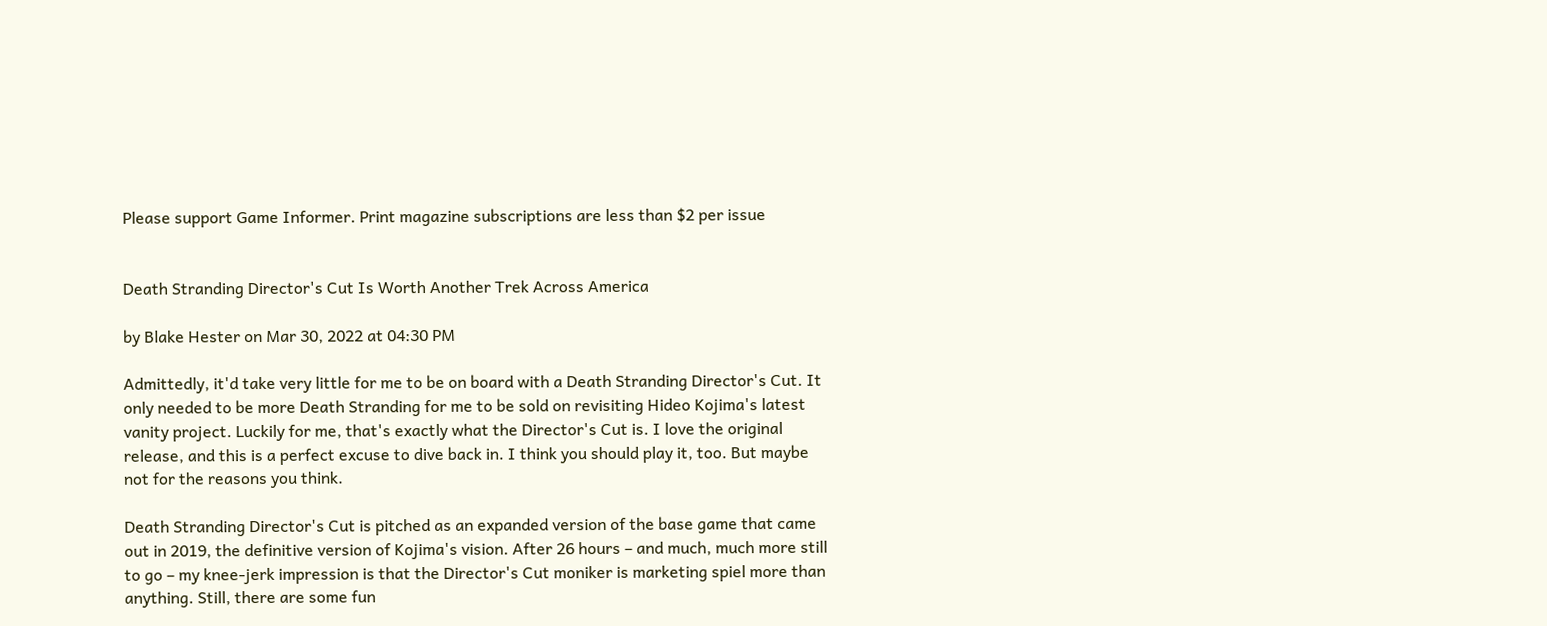Please support Game Informer. Print magazine subscriptions are less than $2 per issue


Death Stranding Director's Cut Is Worth Another Trek Across America

by Blake Hester on Mar 30, 2022 at 04:30 PM

Admittedly, it'd take very little for me to be on board with a Death Stranding Director's Cut. It only needed to be more Death Stranding for me to be sold on revisiting Hideo Kojima's latest vanity project. Luckily for me, that's exactly what the Director's Cut is. I love the original release, and this is a perfect excuse to dive back in. I think you should play it, too. But maybe not for the reasons you think.

Death Stranding Director's Cut is pitched as an expanded version of the base game that came out in 2019, the definitive version of Kojima's vision. After 26 hours – and much, much more still to go – my knee-jerk impression is that the Director's Cut moniker is marketing spiel more than anything. Still, there are some fun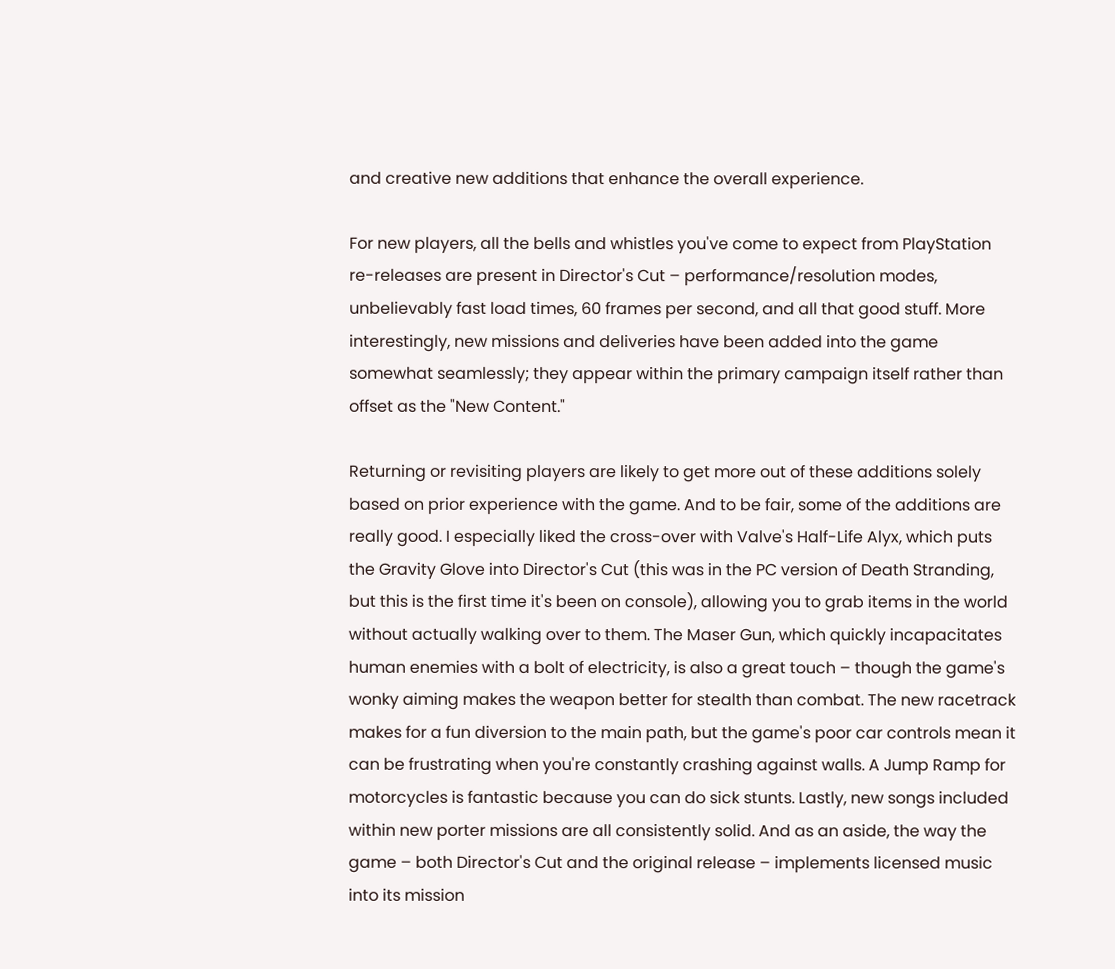and creative new additions that enhance the overall experience.

For new players, all the bells and whistles you've come to expect from PlayStation re-releases are present in Director's Cut – performance/resolution modes, unbelievably fast load times, 60 frames per second, and all that good stuff. More interestingly, new missions and deliveries have been added into the game somewhat seamlessly; they appear within the primary campaign itself rather than offset as the "New Content."

Returning or revisiting players are likely to get more out of these additions solely based on prior experience with the game. And to be fair, some of the additions are really good. I especially liked the cross-over with Valve's Half-Life Alyx, which puts the Gravity Glove into Director's Cut (this was in the PC version of Death Stranding, but this is the first time it's been on console), allowing you to grab items in the world without actually walking over to them. The Maser Gun, which quickly incapacitates human enemies with a bolt of electricity, is also a great touch – though the game's wonky aiming makes the weapon better for stealth than combat. The new racetrack makes for a fun diversion to the main path, but the game's poor car controls mean it can be frustrating when you're constantly crashing against walls. A Jump Ramp for motorcycles is fantastic because you can do sick stunts. Lastly, new songs included within new porter missions are all consistently solid. And as an aside, the way the game – both Director's Cut and the original release – implements licensed music into its mission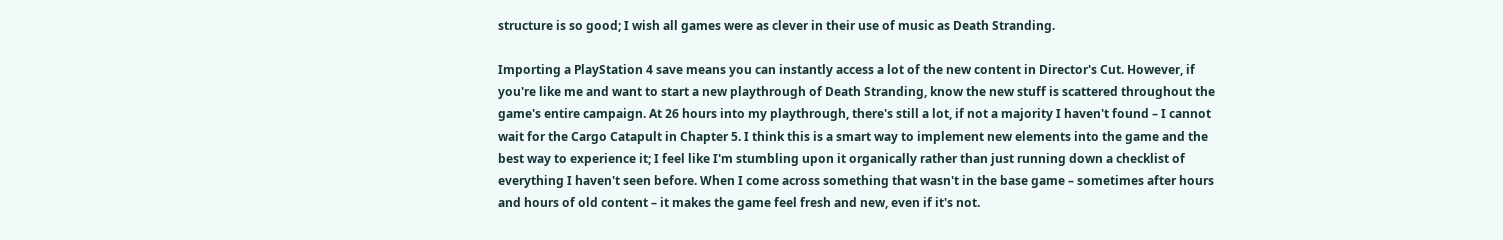structure is so good; I wish all games were as clever in their use of music as Death Stranding.

Importing a PlayStation 4 save means you can instantly access a lot of the new content in Director's Cut. However, if you're like me and want to start a new playthrough of Death Stranding, know the new stuff is scattered throughout the game's entire campaign. At 26 hours into my playthrough, there's still a lot, if not a majority I haven't found – I cannot wait for the Cargo Catapult in Chapter 5. I think this is a smart way to implement new elements into the game and the best way to experience it; I feel like I'm stumbling upon it organically rather than just running down a checklist of everything I haven't seen before. When I come across something that wasn't in the base game – sometimes after hours and hours of old content – it makes the game feel fresh and new, even if it's not.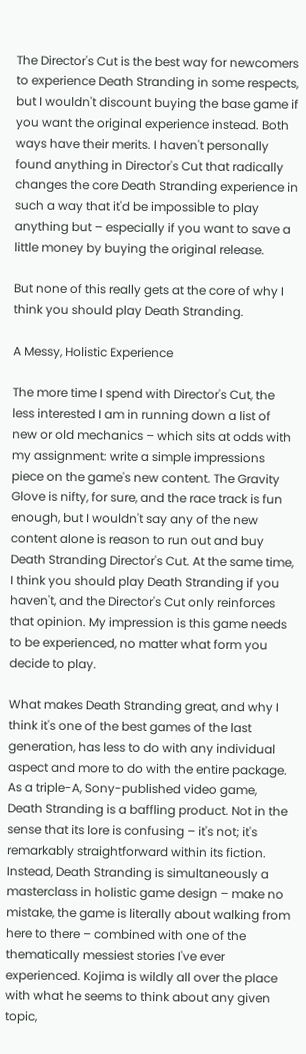The Director's Cut is the best way for newcomers to experience Death Stranding in some respects, but I wouldn't discount buying the base game if you want the original experience instead. Both ways have their merits. I haven't personally found anything in Director's Cut that radically changes the core Death Stranding experience in such a way that it'd be impossible to play anything but – especially if you want to save a little money by buying the original release.

But none of this really gets at the core of why I think you should play Death Stranding.

A Messy, Holistic Experience

The more time I spend with Director's Cut, the less interested I am in running down a list of new or old mechanics – which sits at odds with my assignment: write a simple impressions piece on the game's new content. The Gravity Glove is nifty, for sure, and the race track is fun enough, but I wouldn't say any of the new content alone is reason to run out and buy Death Stranding Director's Cut. At the same time, I think you should play Death Stranding if you haven't, and the Director's Cut only reinforces that opinion. My impression is this game needs to be experienced, no matter what form you decide to play.

What makes Death Stranding great, and why I think it's one of the best games of the last generation, has less to do with any individual aspect and more to do with the entire package. As a triple-A, Sony-published video game, Death Stranding is a baffling product. Not in the sense that its lore is confusing – it's not; it's remarkably straightforward within its fiction. Instead, Death Stranding is simultaneously a masterclass in holistic game design – make no mistake, the game is literally about walking from here to there – combined with one of the thematically messiest stories I've ever experienced. Kojima is wildly all over the place with what he seems to think about any given topic,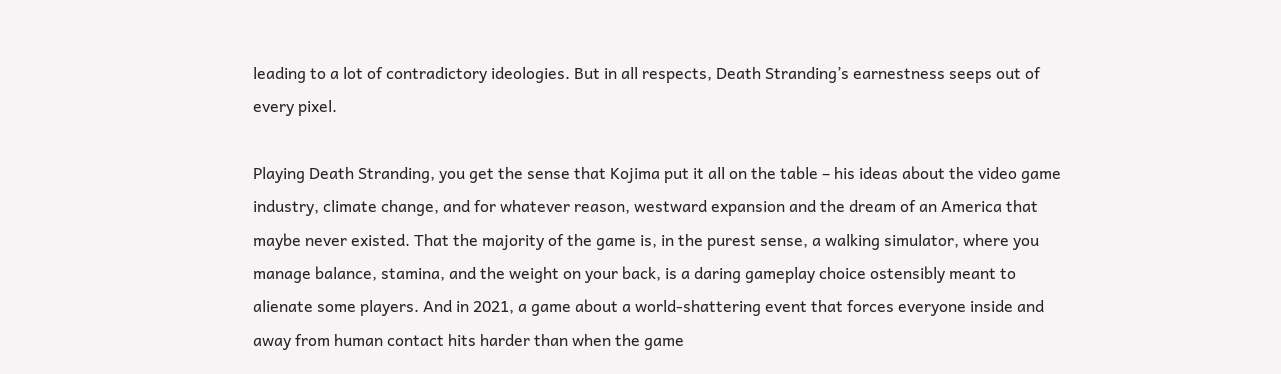leading to a lot of contradictory ideologies. But in all respects, Death Stranding’s earnestness seeps out of every pixel.

Playing Death Stranding, you get the sense that Kojima put it all on the table – his ideas about the video game industry, climate change, and for whatever reason, westward expansion and the dream of an America that maybe never existed. That the majority of the game is, in the purest sense, a walking simulator, where you manage balance, stamina, and the weight on your back, is a daring gameplay choice ostensibly meant to alienate some players. And in 2021, a game about a world-shattering event that forces everyone inside and away from human contact hits harder than when the game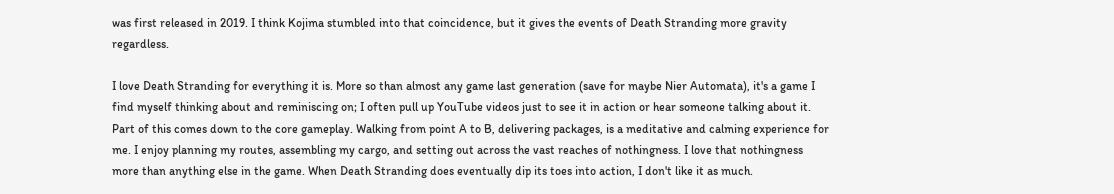was first released in 2019. I think Kojima stumbled into that coincidence, but it gives the events of Death Stranding more gravity regardless.

I love Death Stranding for everything it is. More so than almost any game last generation (save for maybe Nier Automata), it's a game I find myself thinking about and reminiscing on; I often pull up YouTube videos just to see it in action or hear someone talking about it. Part of this comes down to the core gameplay. Walking from point A to B, delivering packages, is a meditative and calming experience for me. I enjoy planning my routes, assembling my cargo, and setting out across the vast reaches of nothingness. I love that nothingness more than anything else in the game. When Death Stranding does eventually dip its toes into action, I don't like it as much.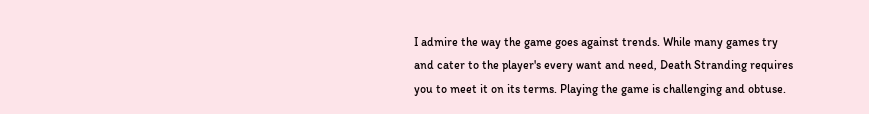I admire the way the game goes against trends. While many games try and cater to the player's every want and need, Death Stranding requires you to meet it on its terms. Playing the game is challenging and obtuse.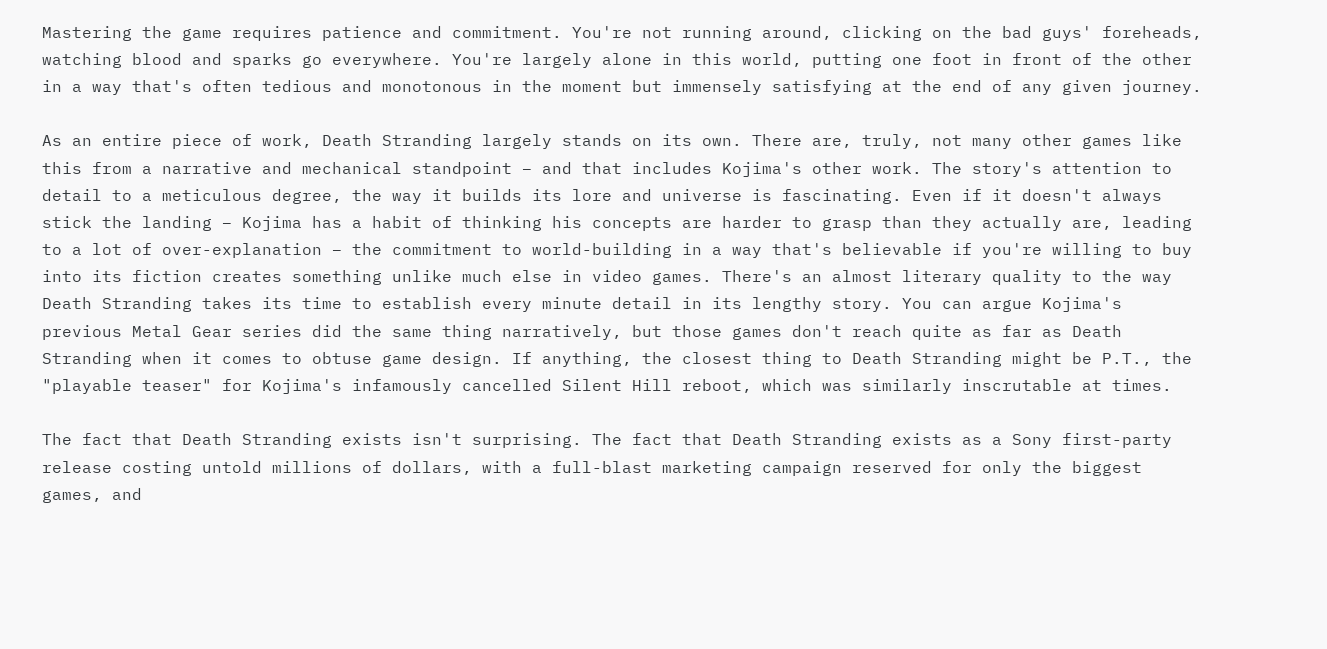Mastering the game requires patience and commitment. You're not running around, clicking on the bad guys' foreheads, watching blood and sparks go everywhere. You're largely alone in this world, putting one foot in front of the other in a way that's often tedious and monotonous in the moment but immensely satisfying at the end of any given journey.

As an entire piece of work, Death Stranding largely stands on its own. There are, truly, not many other games like this from a narrative and mechanical standpoint – and that includes Kojima's other work. The story's attention to detail to a meticulous degree, the way it builds its lore and universe is fascinating. Even if it doesn't always stick the landing – Kojima has a habit of thinking his concepts are harder to grasp than they actually are, leading to a lot of over-explanation – the commitment to world-building in a way that's believable if you're willing to buy into its fiction creates something unlike much else in video games. There's an almost literary quality to the way Death Stranding takes its time to establish every minute detail in its lengthy story. You can argue Kojima's previous Metal Gear series did the same thing narratively, but those games don't reach quite as far as Death Stranding when it comes to obtuse game design. If anything, the closest thing to Death Stranding might be P.T., the "playable teaser" for Kojima's infamously cancelled Silent Hill reboot, which was similarly inscrutable at times.

The fact that Death Stranding exists isn't surprising. The fact that Death Stranding exists as a Sony first-party release costing untold millions of dollars, with a full-blast marketing campaign reserved for only the biggest games, and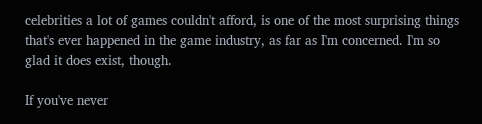celebrities a lot of games couldn't afford, is one of the most surprising things that's ever happened in the game industry, as far as I'm concerned. I'm so glad it does exist, though.

If you've never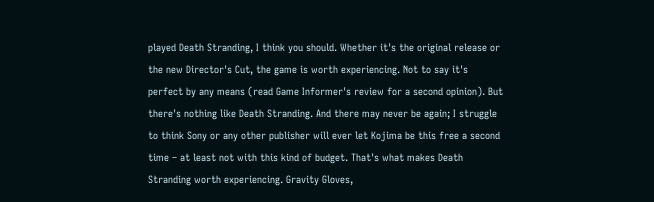played Death Stranding, I think you should. Whether it's the original release or the new Director's Cut, the game is worth experiencing. Not to say it's perfect by any means (read Game Informer's review for a second opinion). But there's nothing like Death Stranding. And there may never be again; I struggle to think Sony or any other publisher will ever let Kojima be this free a second time – at least not with this kind of budget. That's what makes Death Stranding worth experiencing. Gravity Gloves,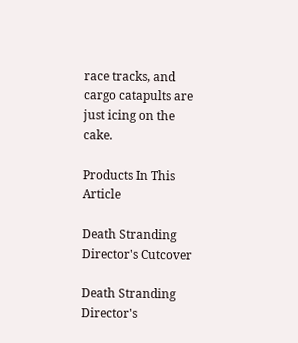race tracks, and cargo catapults are just icing on the cake.

Products In This Article

Death Stranding Director's Cutcover

Death Stranding Director's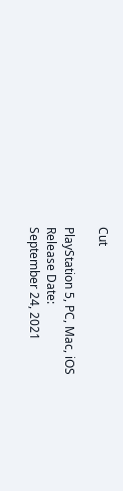Cut

PlayStation 5, PC, Mac, iOS
Release Date:
September 24, 2021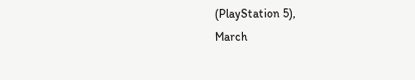(PlayStation 5),
March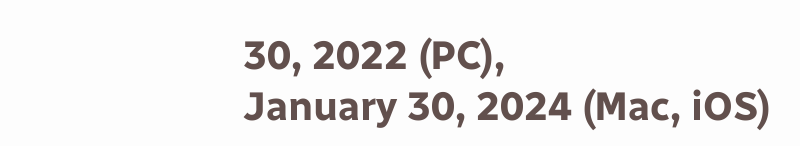30, 2022 (PC),
January 30, 2024 (Mac, iOS)